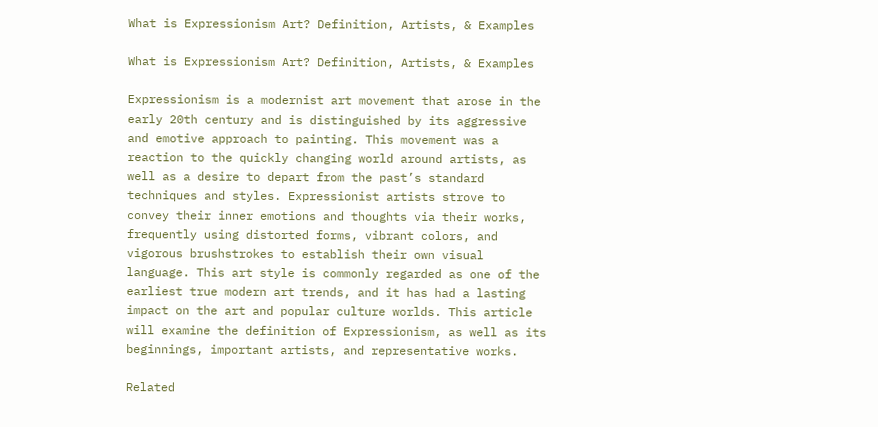What is Expressionism Art? Definition, Artists, & Examples

What is Expressionism Art? Definition, Artists, & Examples

Expressionism is a modernist art movement that arose in the early 20th century and is distinguished by its aggressive and emotive approach to painting. This movement was a reaction to the quickly changing world around artists, as well as a desire to depart from the past’s standard techniques and styles. Expressionist artists strove to convey their inner emotions and thoughts via their works, frequently using distorted forms, vibrant colors, and vigorous brushstrokes to establish their own visual language. This art style is commonly regarded as one of the earliest true modern art trends, and it has had a lasting impact on the art and popular culture worlds. This article will examine the definition of Expressionism, as well as its beginnings, important artists, and representative works.

Related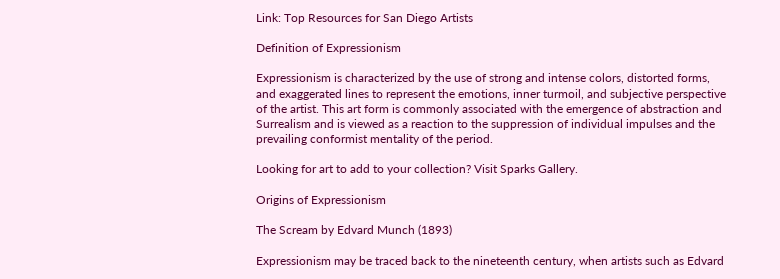Link: Top Resources for San Diego Artists

Definition of Expressionism

Expressionism is characterized by the use of strong and intense colors, distorted forms, and exaggerated lines to represent the emotions, inner turmoil, and subjective perspective of the artist. This art form is commonly associated with the emergence of abstraction and Surrealism and is viewed as a reaction to the suppression of individual impulses and the prevailing conformist mentality of the period.

Looking for art to add to your collection? Visit Sparks Gallery.

Origins of Expressionism

The Scream by Edvard Munch (1893)

Expressionism may be traced back to the nineteenth century, when artists such as Edvard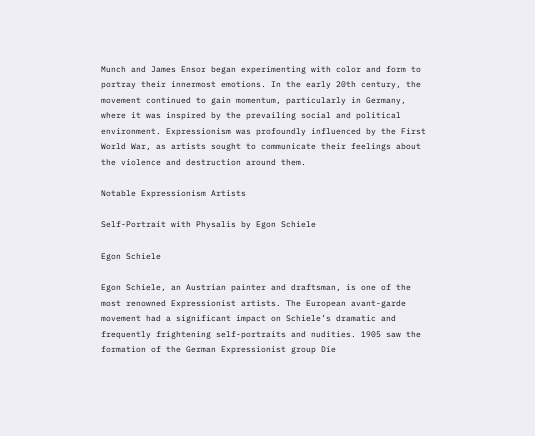Munch and James Ensor began experimenting with color and form to portray their innermost emotions. In the early 20th century, the movement continued to gain momentum, particularly in Germany, where it was inspired by the prevailing social and political environment. Expressionism was profoundly influenced by the First World War, as artists sought to communicate their feelings about the violence and destruction around them.

Notable Expressionism Artists

Self-Portrait with Physalis by Egon Schiele

Egon Schiele

Egon Schiele, an Austrian painter and draftsman, is one of the most renowned Expressionist artists. The European avant-garde movement had a significant impact on Schiele’s dramatic and frequently frightening self-portraits and nudities. 1905 saw the formation of the German Expressionist group Die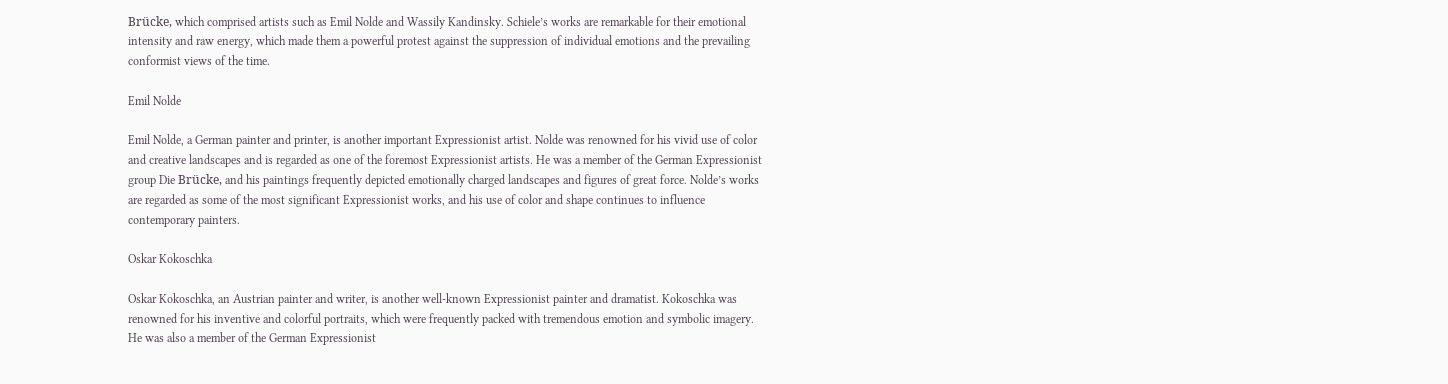Brücke, which comprised artists such as Emil Nolde and Wassily Kandinsky. Schiele’s works are remarkable for their emotional intensity and raw energy, which made them a powerful protest against the suppression of individual emotions and the prevailing conformist views of the time.

Emil Nolde

Emil Nolde, a German painter and printer, is another important Expressionist artist. Nolde was renowned for his vivid use of color and creative landscapes and is regarded as one of the foremost Expressionist artists. He was a member of the German Expressionist group Die Brücke, and his paintings frequently depicted emotionally charged landscapes and figures of great force. Nolde’s works are regarded as some of the most significant Expressionist works, and his use of color and shape continues to influence contemporary painters.

Oskar Kokoschka

Oskar Kokoschka, an Austrian painter and writer, is another well-known Expressionist painter and dramatist. Kokoschka was renowned for his inventive and colorful portraits, which were frequently packed with tremendous emotion and symbolic imagery. He was also a member of the German Expressionist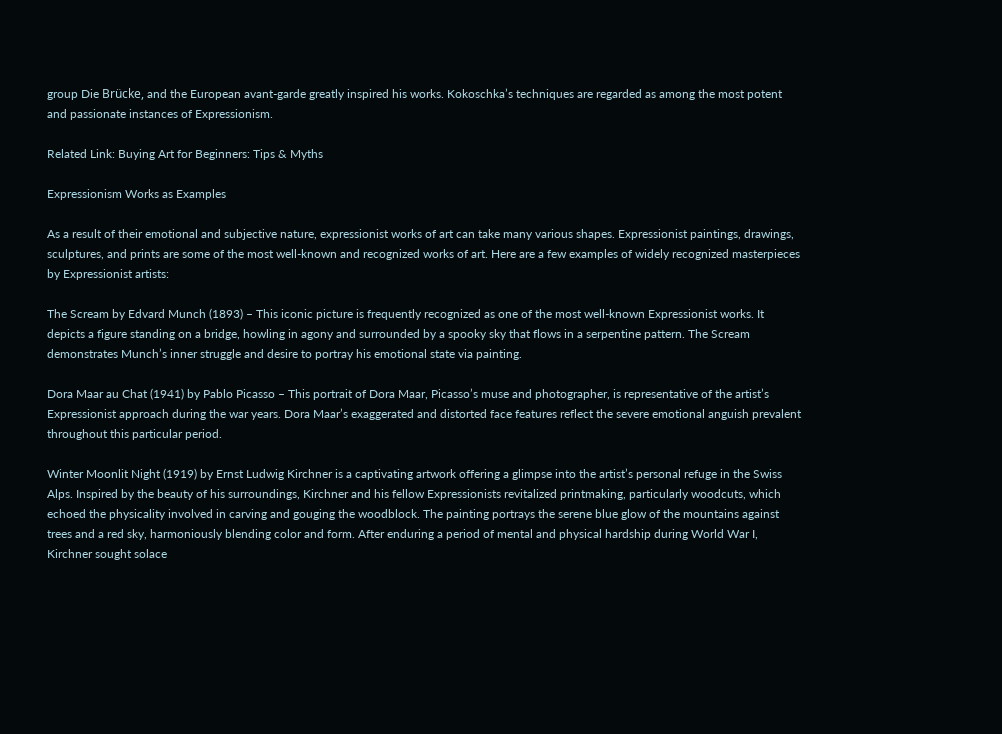group Die Brücke, and the European avant-garde greatly inspired his works. Kokoschka’s techniques are regarded as among the most potent and passionate instances of Expressionism.

Related Link: Buying Art for Beginners: Tips & Myths

Expressionism Works as Examples

As a result of their emotional and subjective nature, expressionist works of art can take many various shapes. Expressionist paintings, drawings, sculptures, and prints are some of the most well-known and recognized works of art. Here are a few examples of widely recognized masterpieces by Expressionist artists:

The Scream by Edvard Munch (1893) – This iconic picture is frequently recognized as one of the most well-known Expressionist works. It depicts a figure standing on a bridge, howling in agony and surrounded by a spooky sky that flows in a serpentine pattern. The Scream demonstrates Munch’s inner struggle and desire to portray his emotional state via painting.

Dora Maar au Chat (1941) by Pablo Picasso – This portrait of Dora Maar, Picasso’s muse and photographer, is representative of the artist’s Expressionist approach during the war years. Dora Maar’s exaggerated and distorted face features reflect the severe emotional anguish prevalent throughout this particular period.

Winter Moonlit Night (1919) by Ernst Ludwig Kirchner is a captivating artwork offering a glimpse into the artist’s personal refuge in the Swiss Alps. Inspired by the beauty of his surroundings, Kirchner and his fellow Expressionists revitalized printmaking, particularly woodcuts, which echoed the physicality involved in carving and gouging the woodblock. The painting portrays the serene blue glow of the mountains against trees and a red sky, harmoniously blending color and form. After enduring a period of mental and physical hardship during World War I, Kirchner sought solace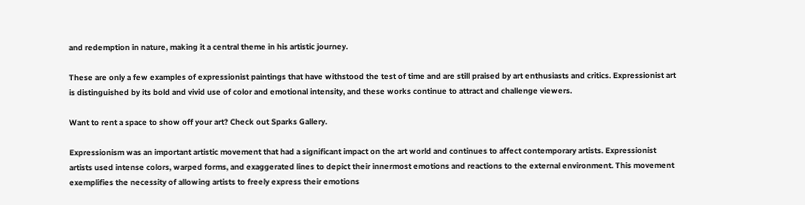and redemption in nature, making it a central theme in his artistic journey.

These are only a few examples of expressionist paintings that have withstood the test of time and are still praised by art enthusiasts and critics. Expressionist art is distinguished by its bold and vivid use of color and emotional intensity, and these works continue to attract and challenge viewers.

Want to rent a space to show off your art? Check out Sparks Gallery.

Expressionism was an important artistic movement that had a significant impact on the art world and continues to affect contemporary artists. Expressionist artists used intense colors, warped forms, and exaggerated lines to depict their innermost emotions and reactions to the external environment. This movement exemplifies the necessity of allowing artists to freely express their emotions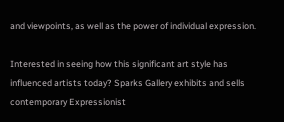and viewpoints, as well as the power of individual expression.

Interested in seeing how this significant art style has influenced artists today? Sparks Gallery exhibits and sells contemporary Expressionist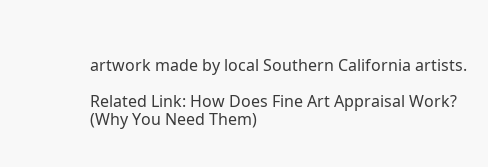artwork made by local Southern California artists.

Related Link: How Does Fine Art Appraisal Work? (Why You Need Them)